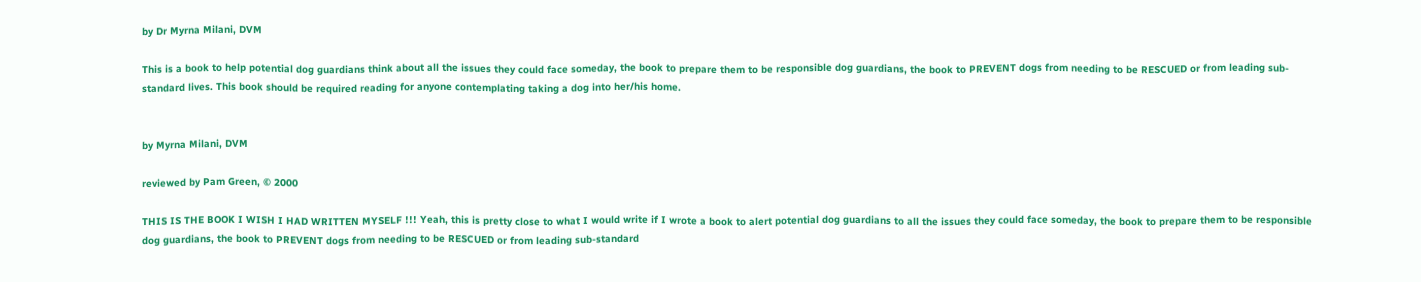by Dr Myrna Milani, DVM

This is a book to help potential dog guardians think about all the issues they could face someday, the book to prepare them to be responsible dog guardians, the book to PREVENT dogs from needing to be RESCUED or from leading sub-standard lives. This book should be required reading for anyone contemplating taking a dog into her/his home.


by Myrna Milani, DVM

reviewed by Pam Green, © 2000

THIS IS THE BOOK I WISH I HAD WRITTEN MYSELF !!! Yeah, this is pretty close to what I would write if I wrote a book to alert potential dog guardians to all the issues they could face someday, the book to prepare them to be responsible dog guardians, the book to PREVENT dogs from needing to be RESCUED or from leading sub-standard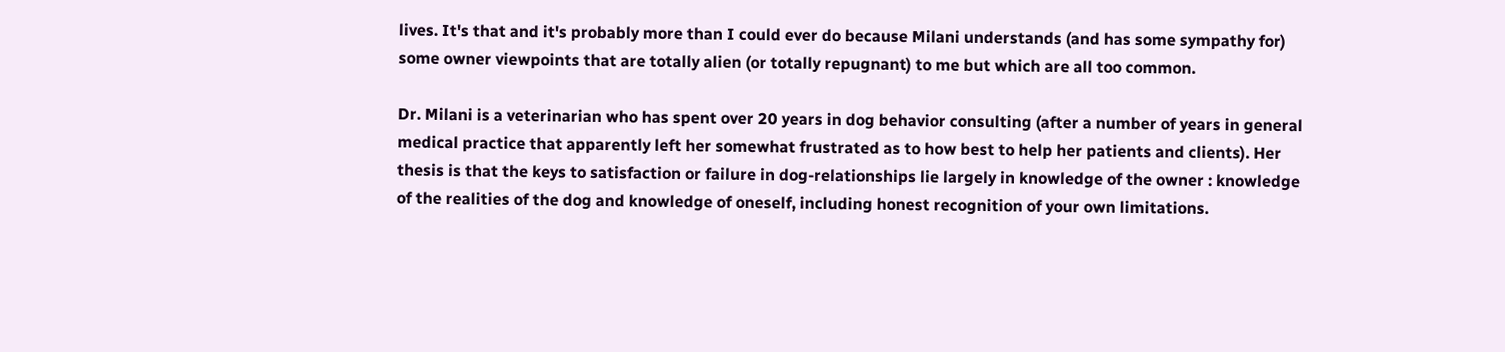lives. It's that and it's probably more than I could ever do because Milani understands (and has some sympathy for) some owner viewpoints that are totally alien (or totally repugnant) to me but which are all too common.

Dr. Milani is a veterinarian who has spent over 20 years in dog behavior consulting (after a number of years in general medical practice that apparently left her somewhat frustrated as to how best to help her patients and clients). Her thesis is that the keys to satisfaction or failure in dog-relationships lie largely in knowledge of the owner : knowledge of the realities of the dog and knowledge of oneself, including honest recognition of your own limitations.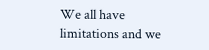We all have limitations and we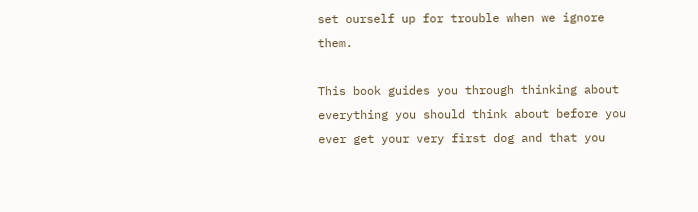set ourself up for trouble when we ignore them.

This book guides you through thinking about everything you should think about before you ever get your very first dog and that you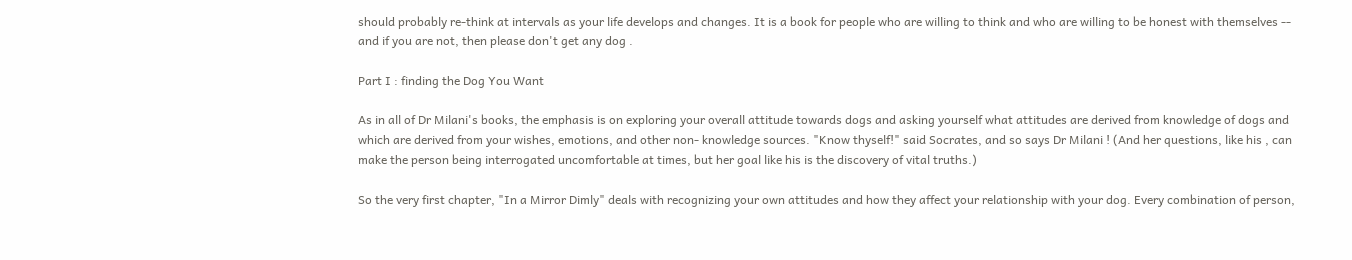should probably re-think at intervals as your life develops and changes. It is a book for people who are willing to think and who are willing to be honest with themselves -- and if you are not, then please don't get any dog .

Part I : finding the Dog You Want

As in all of Dr Milani's books, the emphasis is on exploring your overall attitude towards dogs and asking yourself what attitudes are derived from knowledge of dogs and which are derived from your wishes, emotions, and other non- knowledge sources. "Know thyself!" said Socrates, and so says Dr Milani ! (And her questions, like his , can make the person being interrogated uncomfortable at times, but her goal like his is the discovery of vital truths.)

So the very first chapter, "In a Mirror Dimly" deals with recognizing your own attitudes and how they affect your relationship with your dog. Every combination of person,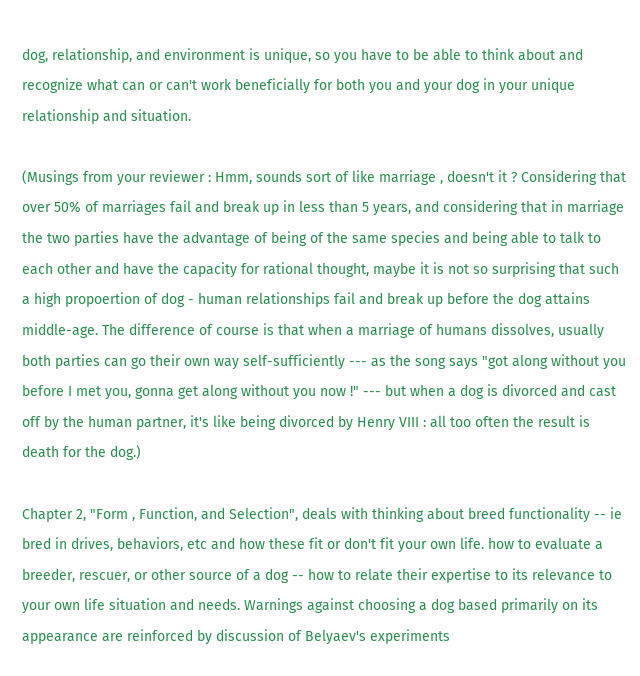dog, relationship, and environment is unique, so you have to be able to think about and recognize what can or can't work beneficially for both you and your dog in your unique relationship and situation.

(Musings from your reviewer : Hmm, sounds sort of like marriage , doesn't it ? Considering that over 50% of marriages fail and break up in less than 5 years, and considering that in marriage the two parties have the advantage of being of the same species and being able to talk to each other and have the capacity for rational thought, maybe it is not so surprising that such a high propoertion of dog - human relationships fail and break up before the dog attains middle-age. The difference of course is that when a marriage of humans dissolves, usually both parties can go their own way self-sufficiently --- as the song says "got along without you before I met you, gonna get along without you now !" --- but when a dog is divorced and cast off by the human partner, it's like being divorced by Henry VIII : all too often the result is death for the dog.)

Chapter 2, "Form , Function, and Selection", deals with thinking about breed functionality -- ie bred in drives, behaviors, etc and how these fit or don't fit your own life. how to evaluate a breeder, rescuer, or other source of a dog -- how to relate their expertise to its relevance to your own life situation and needs. Warnings against choosing a dog based primarily on its appearance are reinforced by discussion of Belyaev's experiments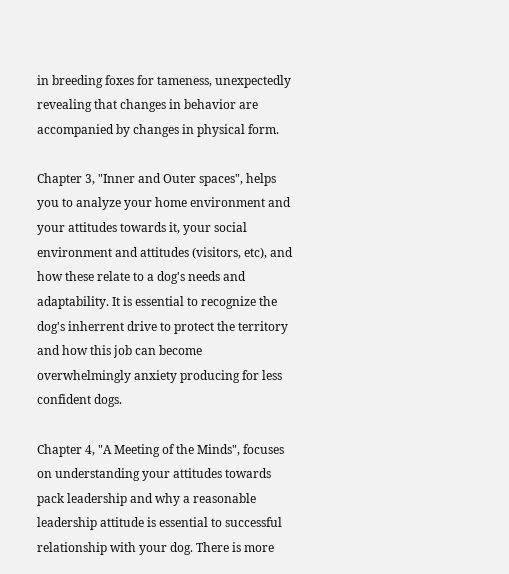in breeding foxes for tameness, unexpectedly revealing that changes in behavior are accompanied by changes in physical form.

Chapter 3, "Inner and Outer spaces", helps you to analyze your home environment and your attitudes towards it, your social environment and attitudes (visitors, etc), and how these relate to a dog's needs and adaptability. It is essential to recognize the dog's inherrent drive to protect the territory and how this job can become overwhelmingly anxiety producing for less confident dogs.

Chapter 4, "A Meeting of the Minds", focuses on understanding your attitudes towards pack leadership and why a reasonable leadership attitude is essential to successful relationship with your dog. There is more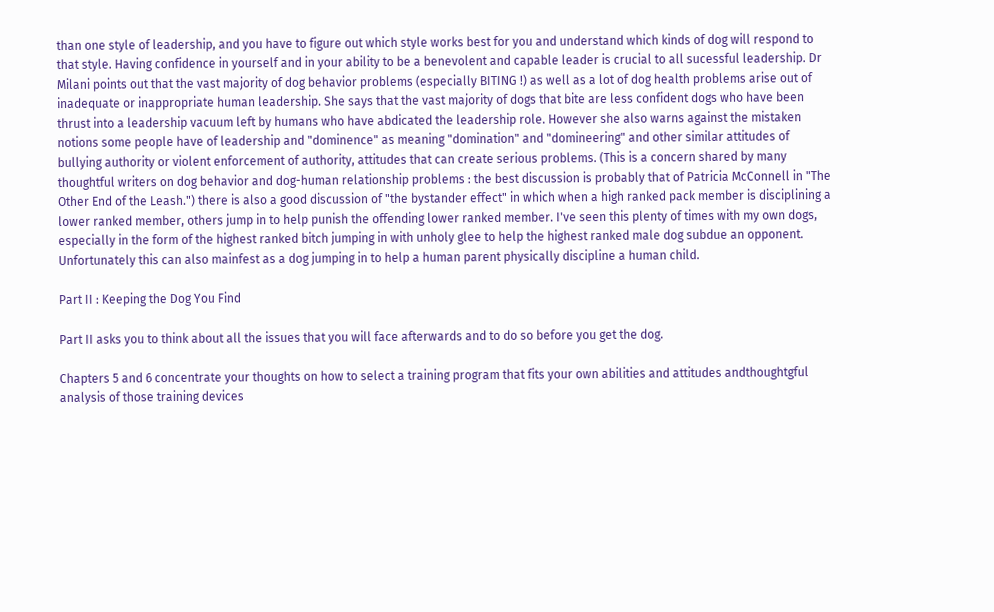than one style of leadership, and you have to figure out which style works best for you and understand which kinds of dog will respond to that style. Having confidence in yourself and in your ability to be a benevolent and capable leader is crucial to all sucessful leadership. Dr Milani points out that the vast majority of dog behavior problems (especially BITING !) as well as a lot of dog health problems arise out of inadequate or inappropriate human leadership. She says that the vast majority of dogs that bite are less confident dogs who have been thrust into a leadership vacuum left by humans who have abdicated the leadership role. However she also warns against the mistaken notions some people have of leadership and "dominence" as meaning "domination" and "domineering" and other similar attitudes of bullying authority or violent enforcement of authority, attitudes that can create serious problems. (This is a concern shared by many thoughtful writers on dog behavior and dog-human relationship problems : the best discussion is probably that of Patricia McConnell in "The Other End of the Leash.") there is also a good discussion of "the bystander effect" in which when a high ranked pack member is disciplining a lower ranked member, others jump in to help punish the offending lower ranked member. I've seen this plenty of times with my own dogs, especially in the form of the highest ranked bitch jumping in with unholy glee to help the highest ranked male dog subdue an opponent. Unfortunately this can also mainfest as a dog jumping in to help a human parent physically discipline a human child.

Part II : Keeping the Dog You Find

Part II asks you to think about all the issues that you will face afterwards and to do so before you get the dog.

Chapters 5 and 6 concentrate your thoughts on how to select a training program that fits your own abilities and attitudes andthoughtgful analysis of those training devices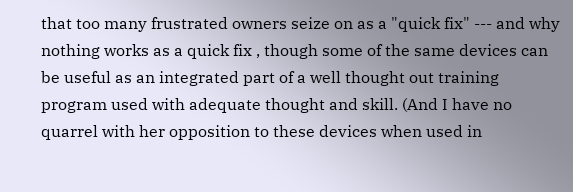that too many frustrated owners seize on as a "quick fix" --- and why nothing works as a quick fix , though some of the same devices can be useful as an integrated part of a well thought out training program used with adequate thought and skill. (And I have no quarrel with her opposition to these devices when used in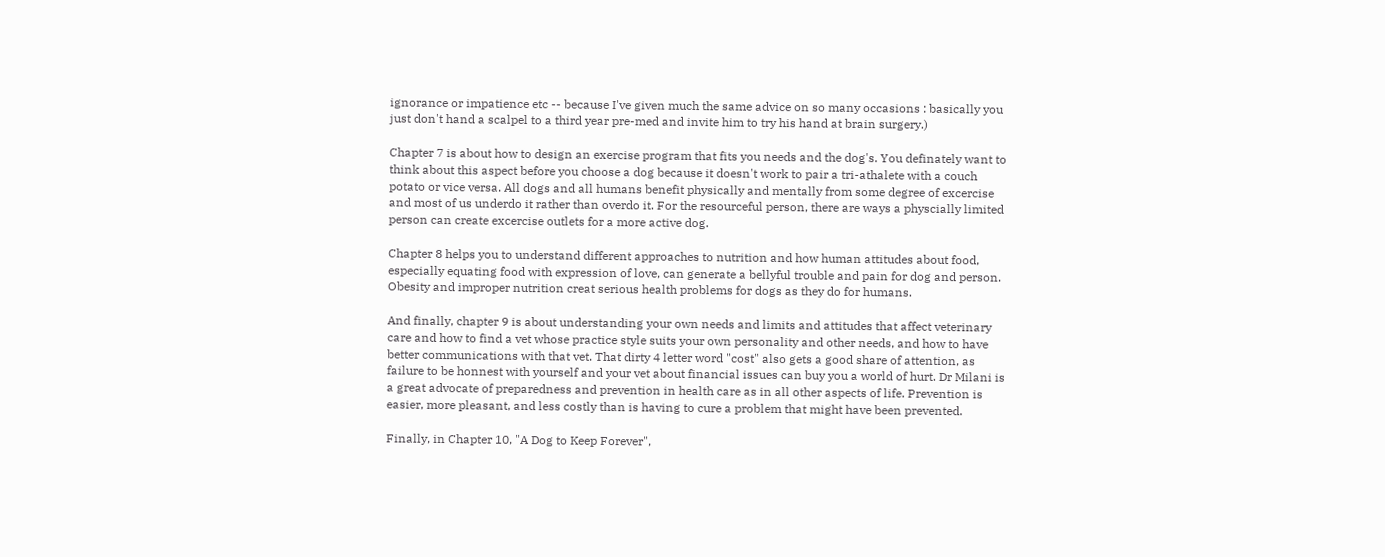ignorance or impatience etc -- because I've given much the same advice on so many occasions : basically you just don't hand a scalpel to a third year pre-med and invite him to try his hand at brain surgery.)

Chapter 7 is about how to design an exercise program that fits you needs and the dog's. You definately want to think about this aspect before you choose a dog because it doesn't work to pair a tri-athalete with a couch potato or vice versa. All dogs and all humans benefit physically and mentally from some degree of excercise and most of us underdo it rather than overdo it. For the resourceful person, there are ways a physcially limited person can create excercise outlets for a more active dog.

Chapter 8 helps you to understand different approaches to nutrition and how human attitudes about food, especially equating food with expression of love, can generate a bellyful trouble and pain for dog and person. Obesity and improper nutrition creat serious health problems for dogs as they do for humans.

And finally, chapter 9 is about understanding your own needs and limits and attitudes that affect veterinary care and how to find a vet whose practice style suits your own personality and other needs, and how to have better communications with that vet. That dirty 4 letter word "cost" also gets a good share of attention, as failure to be honnest with yourself and your vet about financial issues can buy you a world of hurt. Dr Milani is a great advocate of preparedness and prevention in health care as in all other aspects of life. Prevention is easier, more pleasant, and less costly than is having to cure a problem that might have been prevented.

Finally, in Chapter 10, "A Dog to Keep Forever",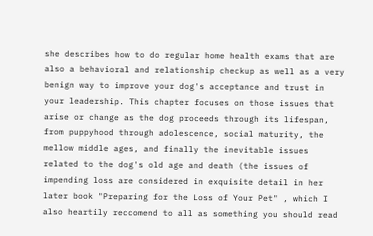she describes how to do regular home health exams that are also a behavioral and relationship checkup as well as a very benign way to improve your dog's acceptance and trust in your leadership. This chapter focuses on those issues that arise or change as the dog proceeds through its lifespan, from puppyhood through adolescence, social maturity, the mellow middle ages, and finally the inevitable issues related to the dog's old age and death (the issues of impending loss are considered in exquisite detail in her later book "Preparing for the Loss of Your Pet" , which I also heartily reccomend to all as something you should read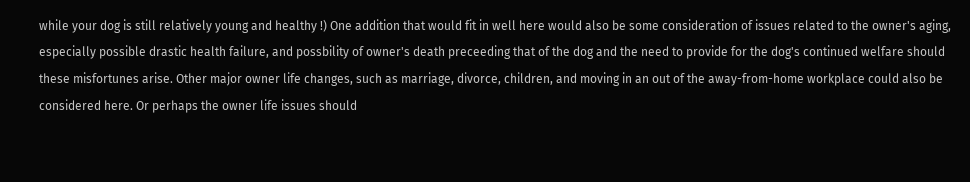while your dog is still relatively young and healthy !) One addition that would fit in well here would also be some consideration of issues related to the owner's aging, especially possible drastic health failure, and possbility of owner's death preceeding that of the dog and the need to provide for the dog's continued welfare should these misfortunes arise. Other major owner life changes, such as marriage, divorce, children, and moving in an out of the away-from-home workplace could also be considered here. Or perhaps the owner life issues should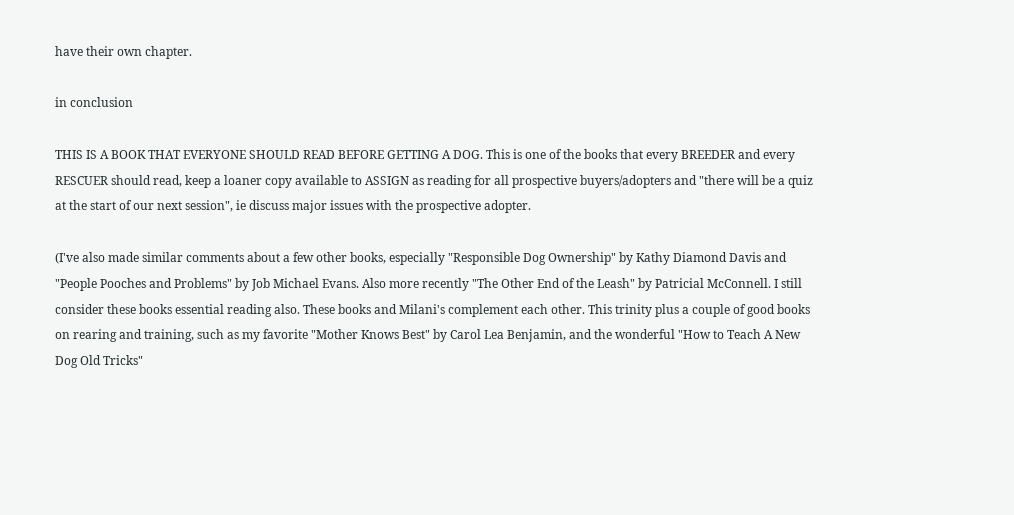have their own chapter.

in conclusion

THIS IS A BOOK THAT EVERYONE SHOULD READ BEFORE GETTING A DOG. This is one of the books that every BREEDER and every RESCUER should read, keep a loaner copy available to ASSIGN as reading for all prospective buyers/adopters and "there will be a quiz at the start of our next session", ie discuss major issues with the prospective adopter.

(I've also made similar comments about a few other books, especially "Responsible Dog Ownership" by Kathy Diamond Davis and "People Pooches and Problems" by Job Michael Evans. Also more recently "The Other End of the Leash" by Patricial McConnell. I still consider these books essential reading also. These books and Milani's complement each other. This trinity plus a couple of good books on rearing and training, such as my favorite "Mother Knows Best" by Carol Lea Benjamin, and the wonderful "How to Teach A New Dog Old Tricks"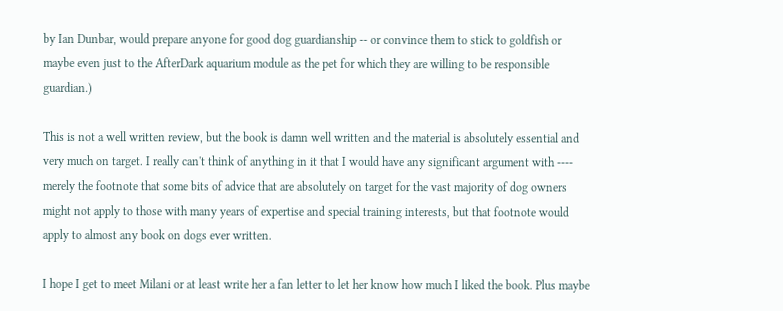by Ian Dunbar, would prepare anyone for good dog guardianship -- or convince them to stick to goldfish or maybe even just to the AfterDark aquarium module as the pet for which they are willing to be responsible guardian.)

This is not a well written review, but the book is damn well written and the material is absolutely essential and very much on target. I really can't think of anything in it that I would have any significant argument with ---- merely the footnote that some bits of advice that are absolutely on target for the vast majority of dog owners might not apply to those with many years of expertise and special training interests, but that footnote would apply to almost any book on dogs ever written.

I hope I get to meet Milani or at least write her a fan letter to let her know how much I liked the book. Plus maybe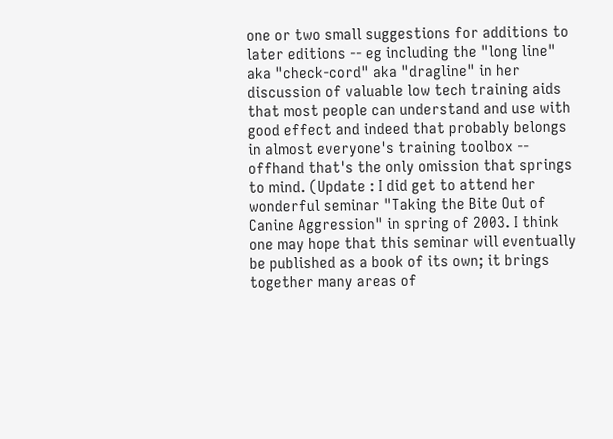one or two small suggestions for additions to later editions -- eg including the "long line" aka "check-cord" aka "dragline" in her discussion of valuable low tech training aids that most people can understand and use with good effect and indeed that probably belongs in almost everyone's training toolbox -- offhand that's the only omission that springs to mind. (Update : I did get to attend her wonderful seminar "Taking the Bite Out of Canine Aggression" in spring of 2003. I think one may hope that this seminar will eventually be published as a book of its own; it brings together many areas of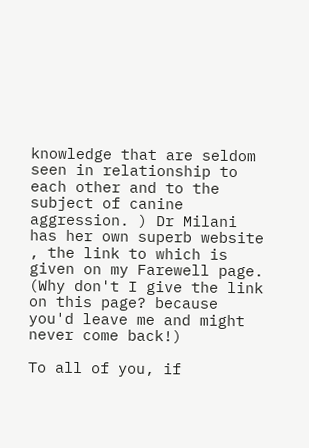knowledge that are seldom seen in relationship to each other and to the subject of canine aggression. ) Dr Milani has her own superb website , the link to which is given on my Farewell page. (Why don't I give the link on this page? because you'd leave me and might never come back!)

To all of you, if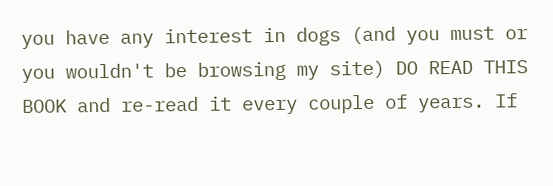you have any interest in dogs (and you must or you wouldn't be browsing my site) DO READ THIS BOOK and re-read it every couple of years. If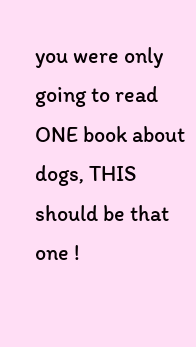you were only going to read ONE book about dogs, THIS should be that one !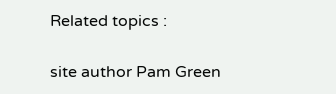Related topics :

site author Pam Green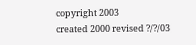copyright 2003
created 2000 revised ?/?/03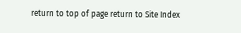return to top of page return to Site Index